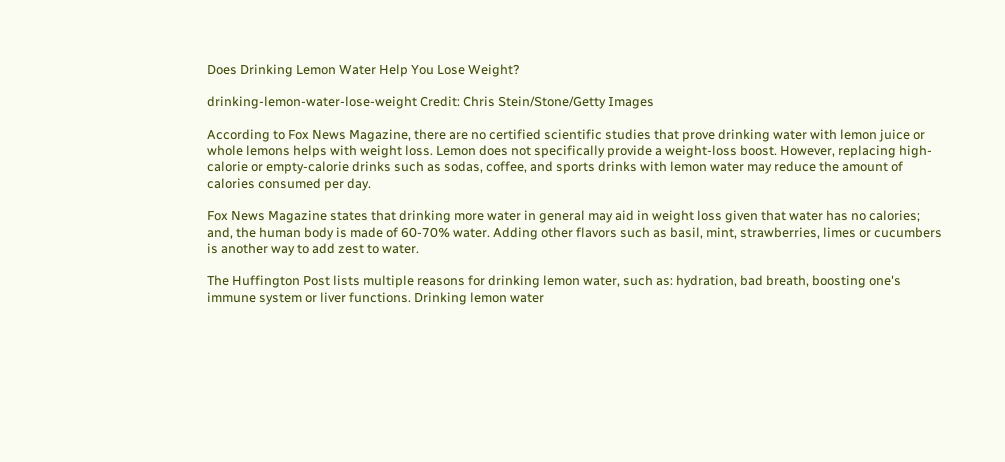Does Drinking Lemon Water Help You Lose Weight?

drinking-lemon-water-lose-weight Credit: Chris Stein/Stone/Getty Images

According to Fox News Magazine, there are no certified scientific studies that prove drinking water with lemon juice or whole lemons helps with weight loss. Lemon does not specifically provide a weight-loss boost. However, replacing high-calorie or empty-calorie drinks such as sodas, coffee, and sports drinks with lemon water may reduce the amount of calories consumed per day.

Fox News Magazine states that drinking more water in general may aid in weight loss given that water has no calories; and, the human body is made of 60-70% water. Adding other flavors such as basil, mint, strawberries, limes or cucumbers is another way to add zest to water.

The Huffington Post lists multiple reasons for drinking lemon water, such as: hydration, bad breath, boosting one's immune system or liver functions. Drinking lemon water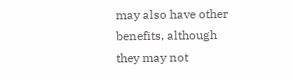may also have other benefits, although they may not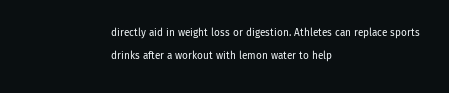directly aid in weight loss or digestion. Athletes can replace sports drinks after a workout with lemon water to help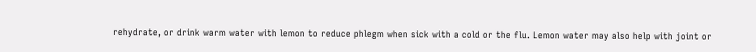rehydrate, or drink warm water with lemon to reduce phlegm when sick with a cold or the flu. Lemon water may also help with joint or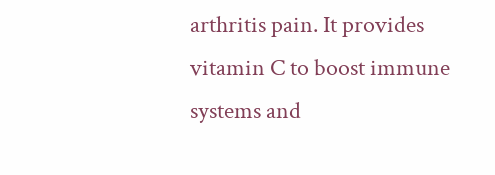arthritis pain. It provides vitamin C to boost immune systems and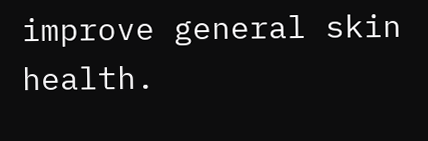improve general skin health.